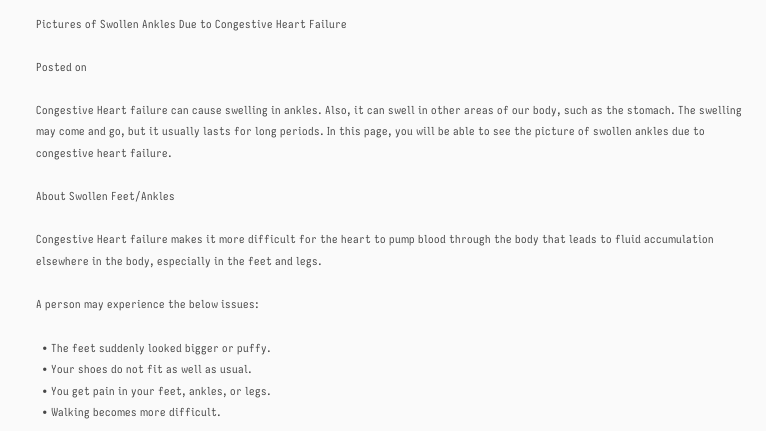Pictures of Swollen Ankles Due to Congestive Heart Failure

Posted on

Congestive Heart failure can cause swelling in ankles. Also, it can swell in other areas of our body, such as the stomach. The swelling may come and go, but it usually lasts for long periods. In this page, you will be able to see the picture of swollen ankles due to congestive heart failure.

About Swollen Feet/Ankles

Congestive Heart failure makes it more difficult for the heart to pump blood through the body that leads to fluid accumulation elsewhere in the body, especially in the feet and legs.

A person may experience the below issues:

  • The feet suddenly looked bigger or puffy.
  • Your shoes do not fit as well as usual.
  • You get pain in your feet, ankles, or legs.
  • Walking becomes more difficult.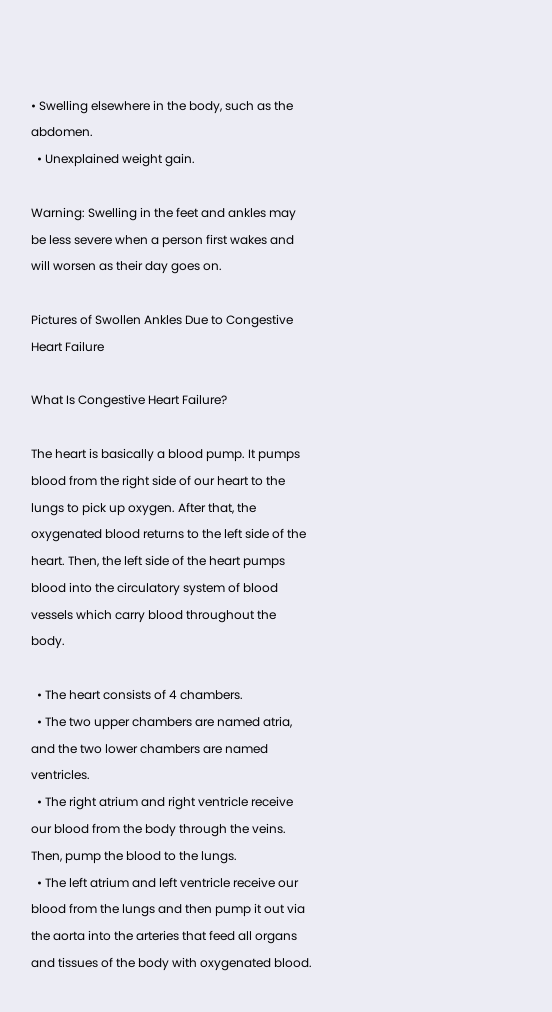• Swelling elsewhere in the body, such as the abdomen.
  • Unexplained weight gain.

Warning: Swelling in the feet and ankles may be less severe when a person first wakes and will worsen as their day goes on.

Pictures of Swollen Ankles Due to Congestive Heart Failure

What Is Congestive Heart Failure?

The heart is basically a blood pump. It pumps blood from the right side of our heart to the lungs to pick up oxygen. After that, the oxygenated blood returns to the left side of the heart. Then, the left side of the heart pumps blood into the circulatory system of blood vessels which carry blood throughout the body.

  • The heart consists of 4 chambers.
  • The two upper chambers are named atria, and the two lower chambers are named ventricles.
  • The right atrium and right ventricle receive our blood from the body through the veins. Then, pump the blood to the lungs.
  • The left atrium and left ventricle receive our blood from the lungs and then pump it out via the aorta into the arteries that feed all organs and tissues of the body with oxygenated blood.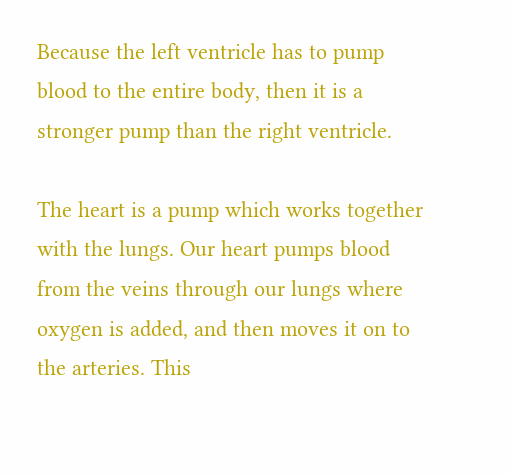Because the left ventricle has to pump blood to the entire body, then it is a stronger pump than the right ventricle.

The heart is a pump which works together with the lungs. Our heart pumps blood from the veins through our lungs where oxygen is added, and then moves it on to the arteries. This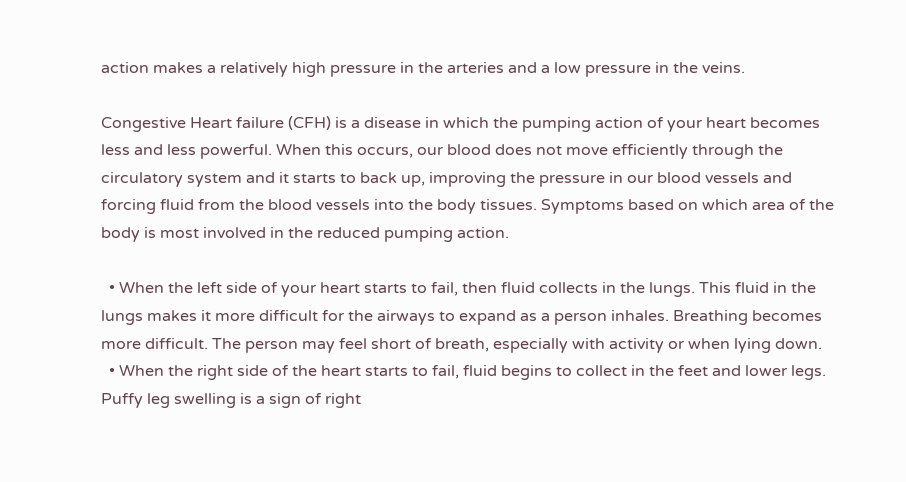action makes a relatively high pressure in the arteries and a low pressure in the veins.

Congestive Heart failure (CFH) is a disease in which the pumping action of your heart becomes less and less powerful. When this occurs, our blood does not move efficiently through the circulatory system and it starts to back up, improving the pressure in our blood vessels and forcing fluid from the blood vessels into the body tissues. Symptoms based on which area of the body is most involved in the reduced pumping action.

  • When the left side of your heart starts to fail, then fluid collects in the lungs. This fluid in the lungs makes it more difficult for the airways to expand as a person inhales. Breathing becomes more difficult. The person may feel short of breath, especially with activity or when lying down.
  • When the right side of the heart starts to fail, fluid begins to collect in the feet and lower legs. Puffy leg swelling is a sign of right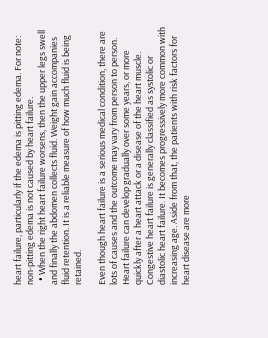heart failure, particularly if the edema is pitting edema. For note: non-pitting edema is not caused by heart failure.
  • When the right heart failure worsens, then the upper legs swell and finally the abdomen collects fluid. Weight gain accompanies fluid retention. It is a reliable measure of how much fluid is being retained.

Even though heart failure is a serious medical condition, there are lots of causes and the outcome may vary from person to person. Heart failure can develop gradually over some years, or more quickly after a heart attack or a disease of the heart muscle. Congestive heart failure is generally classified as systolic or diastolic heart failure. It becomes progressively more common with increasing age. Aside from that, the patients with risk factors for heart disease are more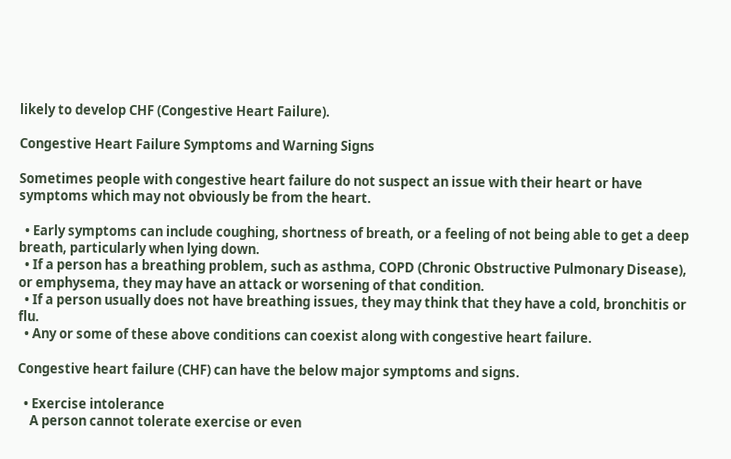likely to develop CHF (Congestive Heart Failure).

Congestive Heart Failure Symptoms and Warning Signs

Sometimes people with congestive heart failure do not suspect an issue with their heart or have symptoms which may not obviously be from the heart.

  • Early symptoms can include coughing, shortness of breath, or a feeling of not being able to get a deep breath, particularly when lying down.
  • If a person has a breathing problem, such as asthma, COPD (Chronic Obstructive Pulmonary Disease), or emphysema, they may have an attack or worsening of that condition.
  • If a person usually does not have breathing issues, they may think that they have a cold, bronchitis or flu.
  • Any or some of these above conditions can coexist along with congestive heart failure.

Congestive heart failure (CHF) can have the below major symptoms and signs.

  • Exercise intolerance
    A person cannot tolerate exercise or even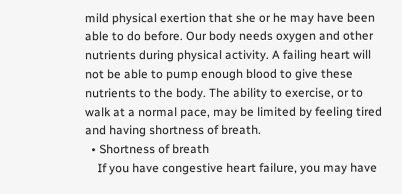mild physical exertion that she or he may have been able to do before. Our body needs oxygen and other nutrients during physical activity. A failing heart will not be able to pump enough blood to give these nutrients to the body. The ability to exercise, or to walk at a normal pace, may be limited by feeling tired and having shortness of breath.
  • Shortness of breath
    If you have congestive heart failure, you may have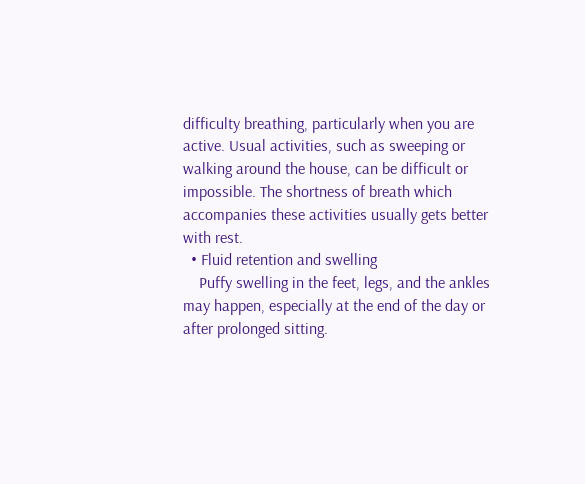difficulty breathing, particularly when you are active. Usual activities, such as sweeping or walking around the house, can be difficult or impossible. The shortness of breath which accompanies these activities usually gets better with rest.
  • Fluid retention and swelling
    Puffy swelling in the feet, legs, and the ankles may happen, especially at the end of the day or after prolonged sitting.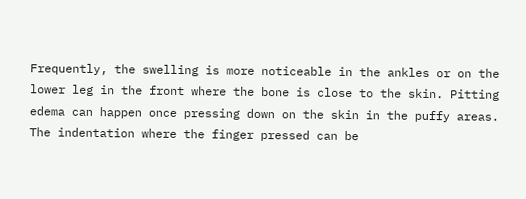Frequently, the swelling is more noticeable in the ankles or on the lower leg in the front where the bone is close to the skin. Pitting edema can happen once pressing down on the skin in the puffy areas. The indentation where the finger pressed can be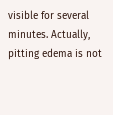visible for several minutes. Actually, pitting edema is not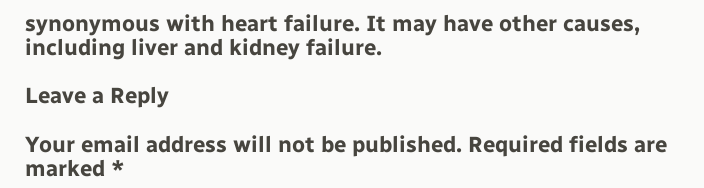synonymous with heart failure. It may have other causes, including liver and kidney failure.

Leave a Reply

Your email address will not be published. Required fields are marked *